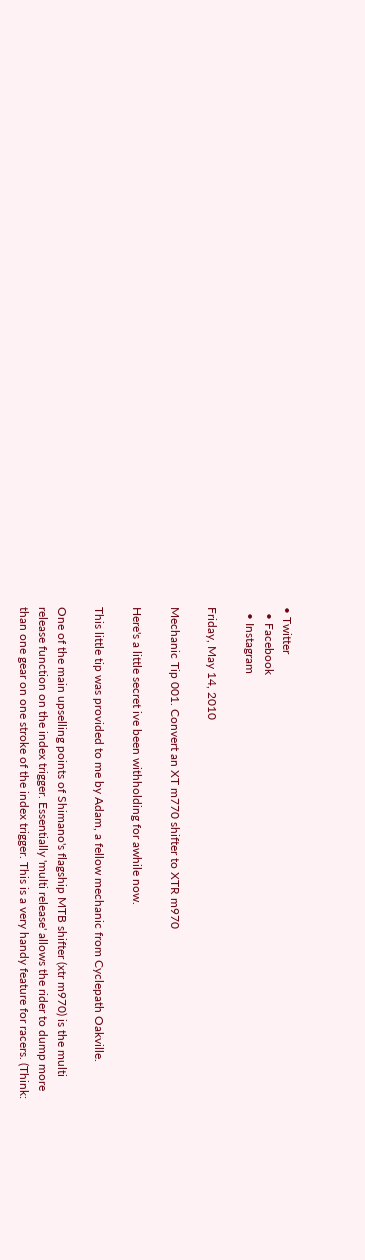• Twitter
  • Facebook
  • Instagram

Friday, May 14, 2010

Mechanic Tip 001. Convert an XT m770 shifter to XTR m970

Here's a little secret ive been withholding for awhile now.

This little tip was provided to me by Adam, a fellow mechanic from Cyclepath Oakville.

One of the main upselling points of Shimano's flagship MTB shifter (xtr m970) is the multi release function on the index trigger. Essentially 'multi release' allows the rider to dump more than one gear on one stroke of the index trigger. This is a very handy feature for racers. (Think: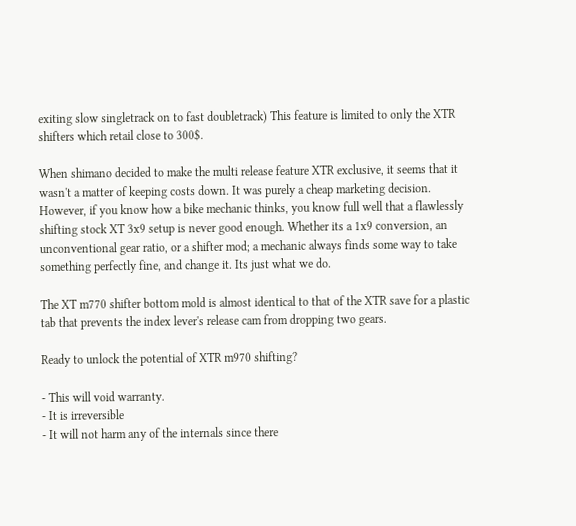exiting slow singletrack on to fast doubletrack) This feature is limited to only the XTR shifters which retail close to 300$.

When shimano decided to make the multi release feature XTR exclusive, it seems that it wasn't a matter of keeping costs down. It was purely a cheap marketing decision. However, if you know how a bike mechanic thinks, you know full well that a flawlessly shifting stock XT 3x9 setup is never good enough. Whether its a 1x9 conversion, an unconventional gear ratio, or a shifter mod; a mechanic always finds some way to take something perfectly fine, and change it. Its just what we do.

The XT m770 shifter bottom mold is almost identical to that of the XTR save for a plastic tab that prevents the index lever's release cam from dropping two gears.

Ready to unlock the potential of XTR m970 shifting?

- This will void warranty.
- It is irreversible
- It will not harm any of the internals since there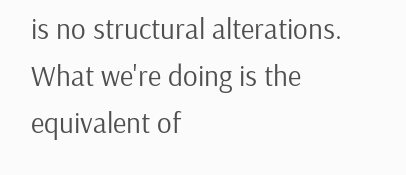is no structural alterations. What we're doing is the equivalent of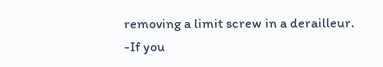removing a limit screw in a derailleur.
-If you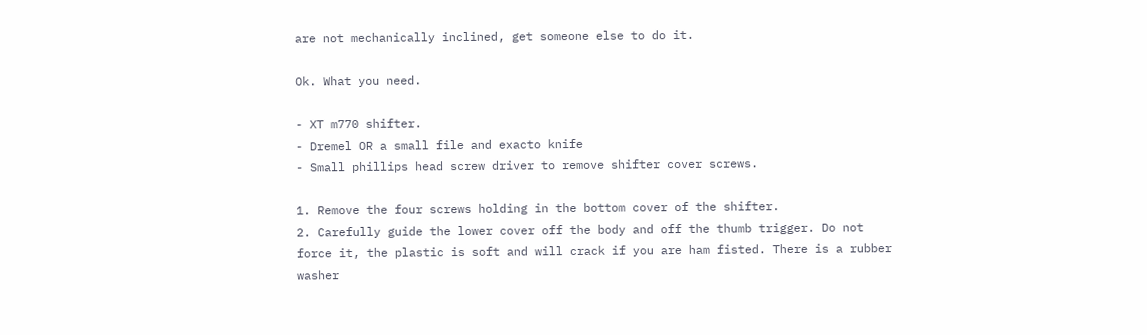are not mechanically inclined, get someone else to do it.

Ok. What you need.

- XT m770 shifter.
- Dremel OR a small file and exacto knife
- Small phillips head screw driver to remove shifter cover screws.

1. Remove the four screws holding in the bottom cover of the shifter.
2. Carefully guide the lower cover off the body and off the thumb trigger. Do not force it, the plastic is soft and will crack if you are ham fisted. There is a rubber washer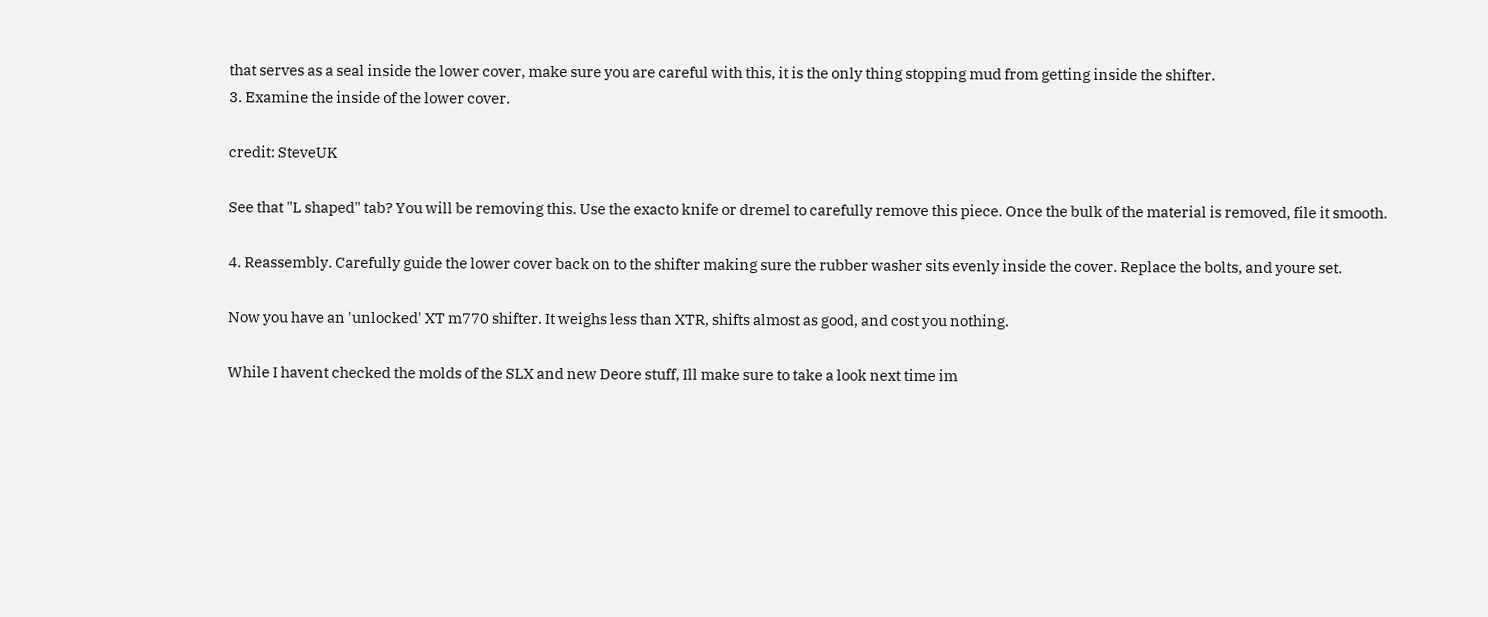that serves as a seal inside the lower cover, make sure you are careful with this, it is the only thing stopping mud from getting inside the shifter.
3. Examine the inside of the lower cover.

credit: SteveUK

See that "L shaped" tab? You will be removing this. Use the exacto knife or dremel to carefully remove this piece. Once the bulk of the material is removed, file it smooth.

4. Reassembly. Carefully guide the lower cover back on to the shifter making sure the rubber washer sits evenly inside the cover. Replace the bolts, and youre set.

Now you have an 'unlocked' XT m770 shifter. It weighs less than XTR, shifts almost as good, and cost you nothing.

While I havent checked the molds of the SLX and new Deore stuff, Ill make sure to take a look next time im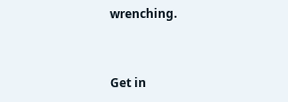wrenching.



Get in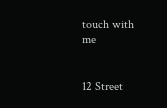touch with me


12 Street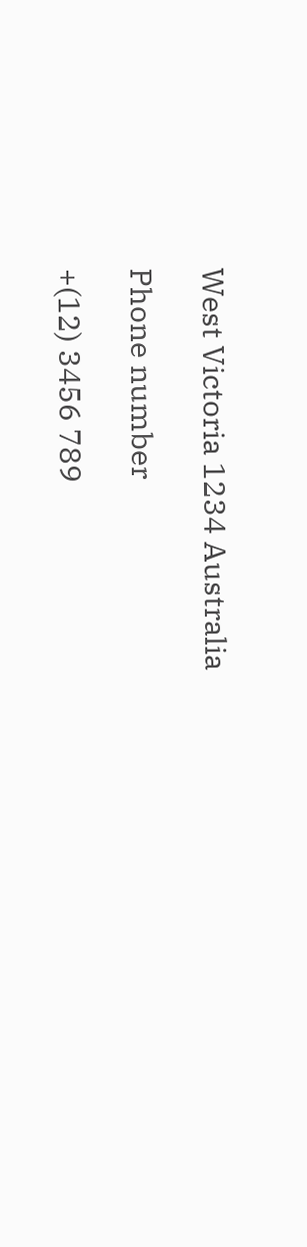West Victoria 1234 Australia

Phone number

+(12) 3456 789